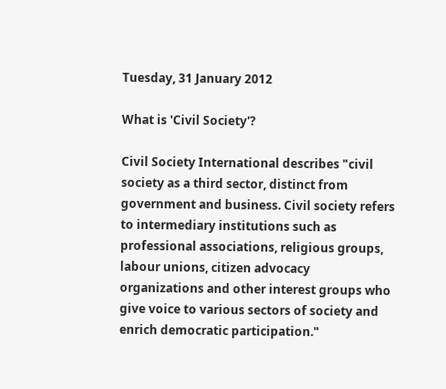Tuesday, 31 January 2012

What is 'Civil Society'?

Civil Society International describes "civil society as a third sector, distinct from government and business. Civil society refers to intermediary institutions such as professional associations, religious groups, labour unions, citizen advocacy organizations and other interest groups who  give voice to various sectors of society and enrich democratic participation."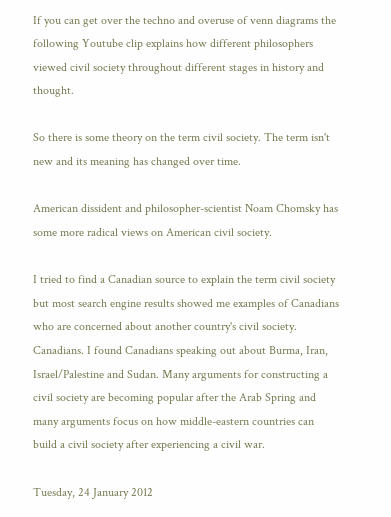If you can get over the techno and overuse of venn diagrams the following Youtube clip explains how different philosophers viewed civil society throughout different stages in history and thought.

So there is some theory on the term civil society. The term isn't new and its meaning has changed over time.

American dissident and philosopher-scientist Noam Chomsky has some more radical views on American civil society.

I tried to find a Canadian source to explain the term civil society but most search engine results showed me examples of Canadians who are concerned about another country's civil society. Canadians. I found Canadians speaking out about Burma, Iran, Israel/Palestine and Sudan. Many arguments for constructing a civil society are becoming popular after the Arab Spring and many arguments focus on how middle-eastern countries can build a civil society after experiencing a civil war.

Tuesday, 24 January 2012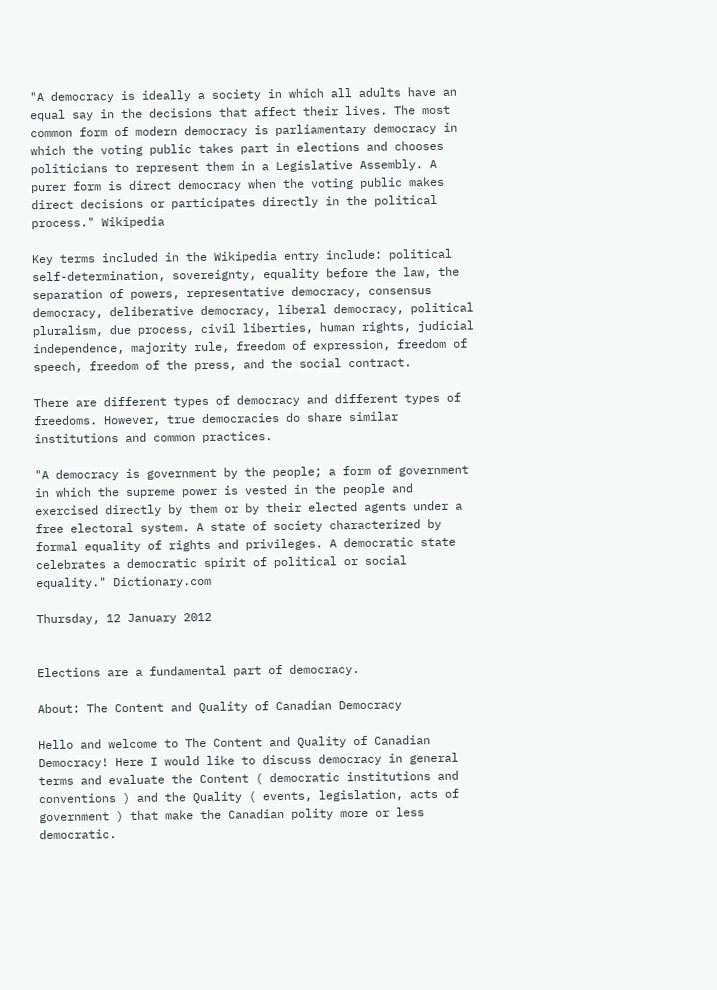"A democracy is ideally a society in which all adults have an equal say in the decisions that affect their lives. The most common form of modern democracy is parliamentary democracy in which the voting public takes part in elections and chooses politicians to represent them in a Legislative Assembly. A purer form is direct democracy when the voting public makes direct decisions or participates directly in the political process." Wikipedia

Key terms included in the Wikipedia entry include: political self-determination, sovereignty, equality before the law, the separation of powers, representative democracy, consensus democracy, deliberative democracy, liberal democracy, political pluralism, due process, civil liberties, human rights, judicial independence, majority rule, freedom of expression, freedom of speech, freedom of the press, and the social contract.

There are different types of democracy and different types of freedoms. However, true democracies do share similar institutions and common practices.

"A democracy is government by the people; a form of government in which the supreme power is vested in the people and exercised directly by them or by their elected agents under a free electoral system. A state of society characterized by formal equality of rights and privileges. A democratic state celebrates a democratic spirit of political or social equality." Dictionary.com

Thursday, 12 January 2012


Elections are a fundamental part of democracy.

About: The Content and Quality of Canadian Democracy

Hello and welcome to The Content and Quality of Canadian Democracy! Here I would like to discuss democracy in general terms and evaluate the Content ( democratic institutions and conventions ) and the Quality ( events, legislation, acts of government ) that make the Canadian polity more or less democratic.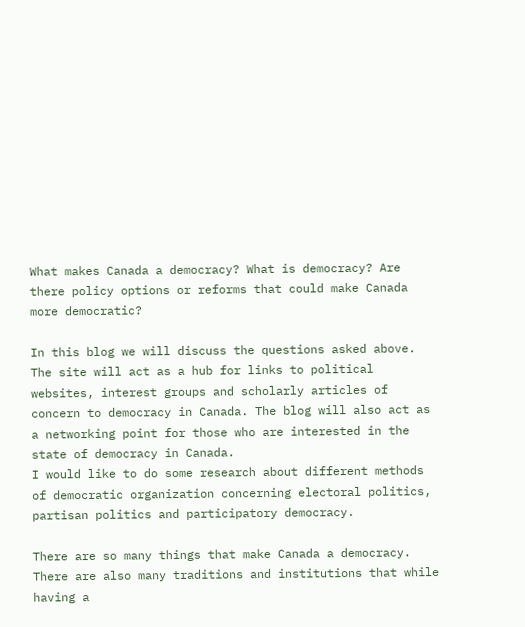What makes Canada a democracy? What is democracy? Are there policy options or reforms that could make Canada more democratic?

In this blog we will discuss the questions asked above. The site will act as a hub for links to political websites, interest groups and scholarly articles of concern to democracy in Canada. The blog will also act as a networking point for those who are interested in the state of democracy in Canada.
I would like to do some research about different methods of democratic organization concerning electoral politics, partisan politics and participatory democracy.

There are so many things that make Canada a democracy. There are also many traditions and institutions that while having a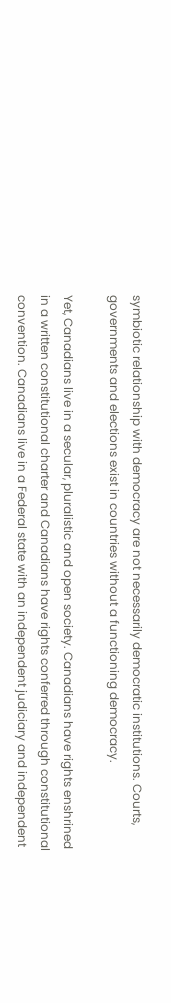symbiotic relationship with democracy are not necessarily democratic institutions. Courts, governments and elections exist in countries without a functioning democracy.

Yet, Canadians live in a secular, pluralistic and open society. Canadians have rights enshrined in a written constitutional charter and Canadians have rights conferred through constitutional convention. Canadians live in a Federal state with an independent judiciary and independent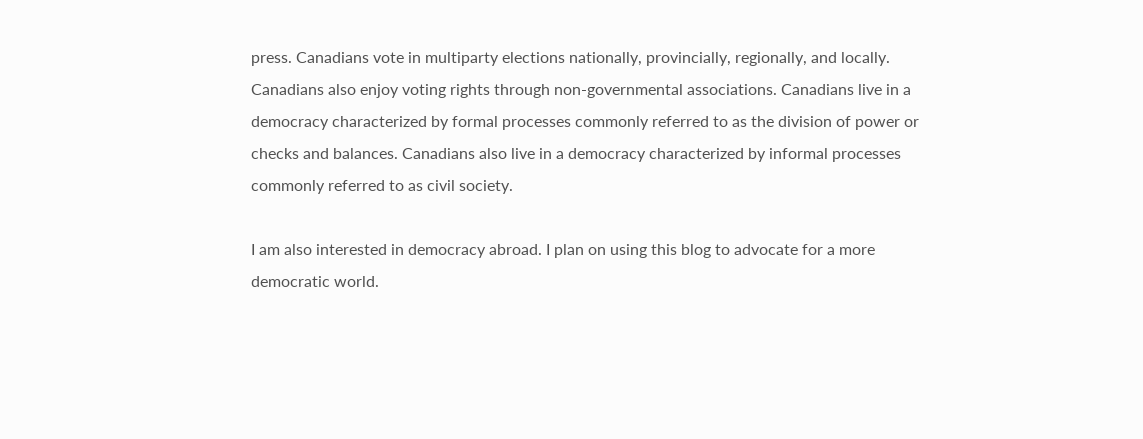press. Canadians vote in multiparty elections nationally, provincially, regionally, and locally. Canadians also enjoy voting rights through non-governmental associations. Canadians live in a democracy characterized by formal processes commonly referred to as the division of power or checks and balances. Canadians also live in a democracy characterized by informal processes commonly referred to as civil society.

I am also interested in democracy abroad. I plan on using this blog to advocate for a more democratic world.